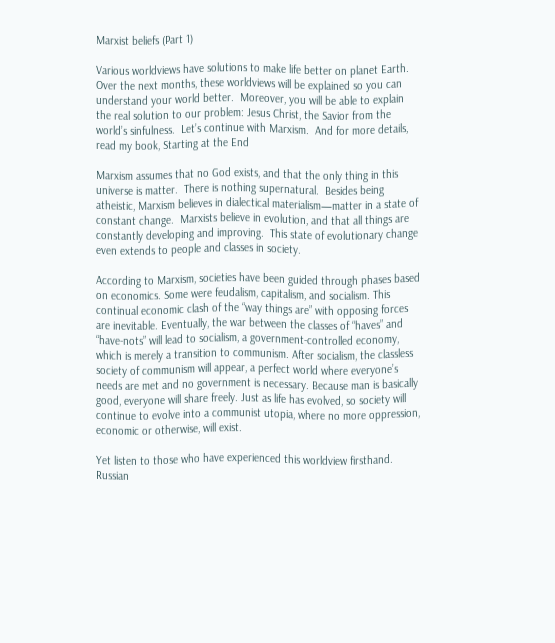Marxist beliefs (Part 1)

Various worldviews have solutions to make life better on planet Earth.  Over the next months, these worldviews will be explained so you can understand your world better.  Moreover, you will be able to explain the real solution to our problem: Jesus Christ, the Savior from the world’s sinfulness.  Let’s continue with Marxism.  And for more details, read my book, Starting at the End

Marxism assumes that no God exists, and that the only thing in this universe is matter.  There is nothing supernatural.  Besides being atheistic, Marxism believes in dialectical materialism—matter in a state of constant change.  Marxists believe in evolution, and that all things are constantly developing and improving.  This state of evolutionary change even extends to people and classes in society.

According to Marxism, societies have been guided through phases based on economics. Some were feudalism, capitalism, and socialism. This continual economic clash of the “way things are” with opposing forces are inevitable. Eventually, the war between the classes of “haves” and “have-nots” will lead to socialism, a government-controlled economy, which is merely a transition to communism. After socialism, the classless society of communism will appear, a perfect world where everyone’s needs are met and no government is necessary. Because man is basically good, everyone will share freely. Just as life has evolved, so society will continue to evolve into a communist utopia, where no more oppression, economic or otherwise, will exist.

Yet listen to those who have experienced this worldview firsthand. Russian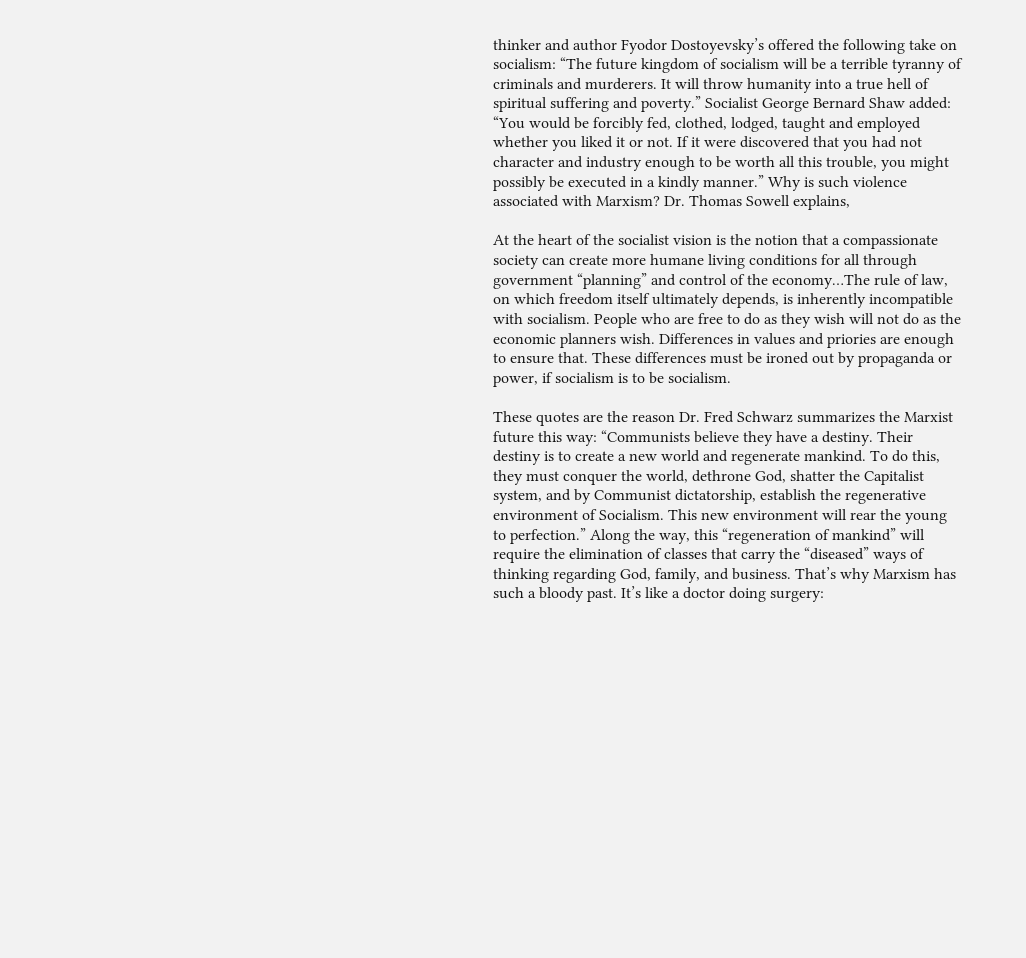thinker and author Fyodor Dostoyevsky’s offered the following take on socialism: “The future kingdom of socialism will be a terrible tyranny of criminals and murderers. It will throw humanity into a true hell of spiritual suffering and poverty.” Socialist George Bernard Shaw added: “You would be forcibly fed, clothed, lodged, taught and employed whether you liked it or not. If it were discovered that you had not character and industry enough to be worth all this trouble, you might possibly be executed in a kindly manner.” Why is such violence associated with Marxism? Dr. Thomas Sowell explains,

At the heart of the socialist vision is the notion that a compassionate society can create more humane living conditions for all through government “planning” and control of the economy…The rule of law, on which freedom itself ultimately depends, is inherently incompatible with socialism. People who are free to do as they wish will not do as the economic planners wish. Differences in values and priories are enough to ensure that. These differences must be ironed out by propaganda or power, if socialism is to be socialism.

These quotes are the reason Dr. Fred Schwarz summarizes the Marxist future this way: “Communists believe they have a destiny. Their destiny is to create a new world and regenerate mankind. To do this, they must conquer the world, dethrone God, shatter the Capitalist system, and by Communist dictatorship, establish the regenerative environment of Socialism. This new environment will rear the young to perfection.” Along the way, this “regeneration of mankind” will require the elimination of classes that carry the “diseased” ways of thinking regarding God, family, and business. That’s why Marxism has such a bloody past. It’s like a doctor doing surgery: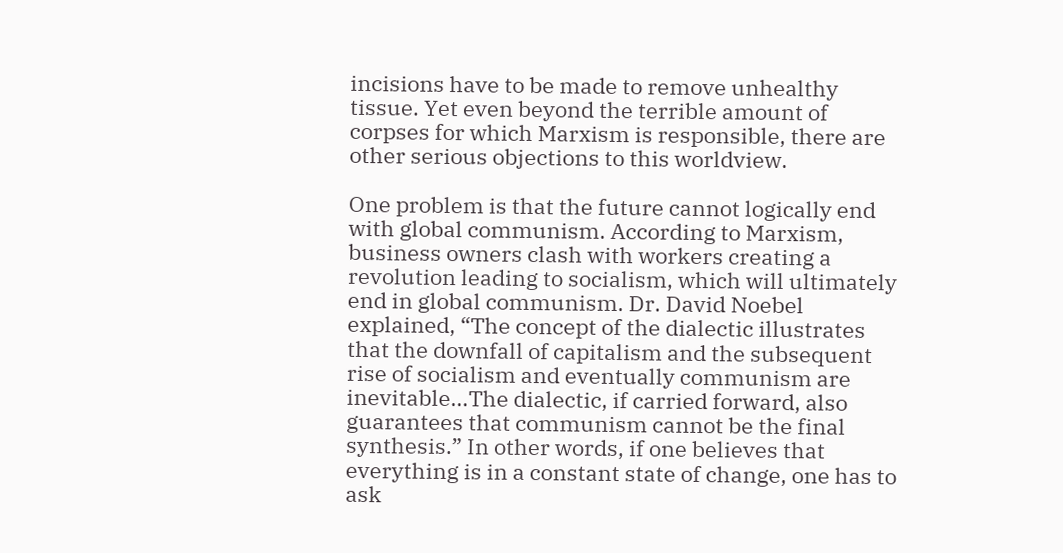incisions have to be made to remove unhealthy tissue. Yet even beyond the terrible amount of corpses for which Marxism is responsible, there are other serious objections to this worldview.

One problem is that the future cannot logically end with global communism. According to Marxism, business owners clash with workers creating a revolution leading to socialism, which will ultimately end in global communism. Dr. David Noebel explained, “The concept of the dialectic illustrates that the downfall of capitalism and the subsequent rise of socialism and eventually communism are inevitable…The dialectic, if carried forward, also guarantees that communism cannot be the final synthesis.” In other words, if one believes that everything is in a constant state of change, one has to ask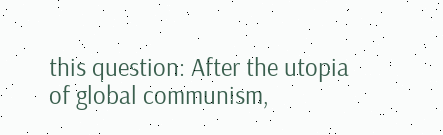this question: After the utopia of global communism,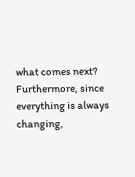what comes next? Furthermore, since everything is always changing,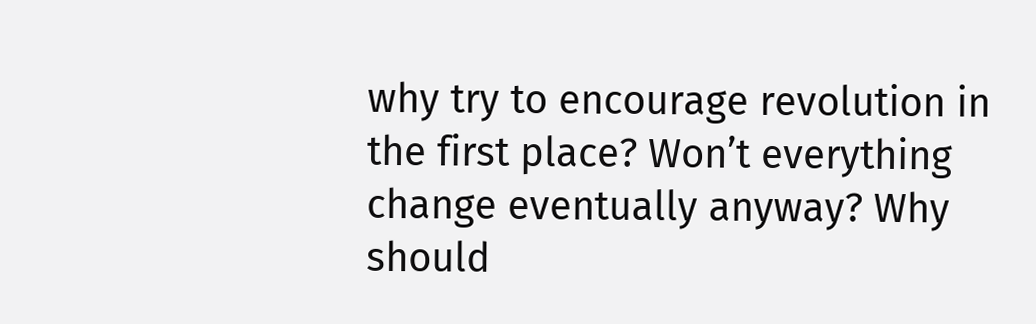why try to encourage revolution in the first place? Won’t everything change eventually anyway? Why should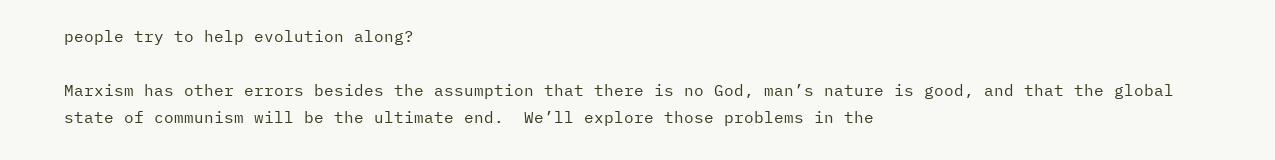people try to help evolution along?

Marxism has other errors besides the assumption that there is no God, man’s nature is good, and that the global state of communism will be the ultimate end.  We’ll explore those problems in the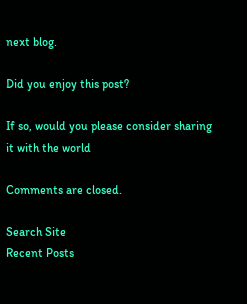next blog.

Did you enjoy this post?

If so, would you please consider sharing it with the world

Comments are closed.

Search Site
Recent Posts